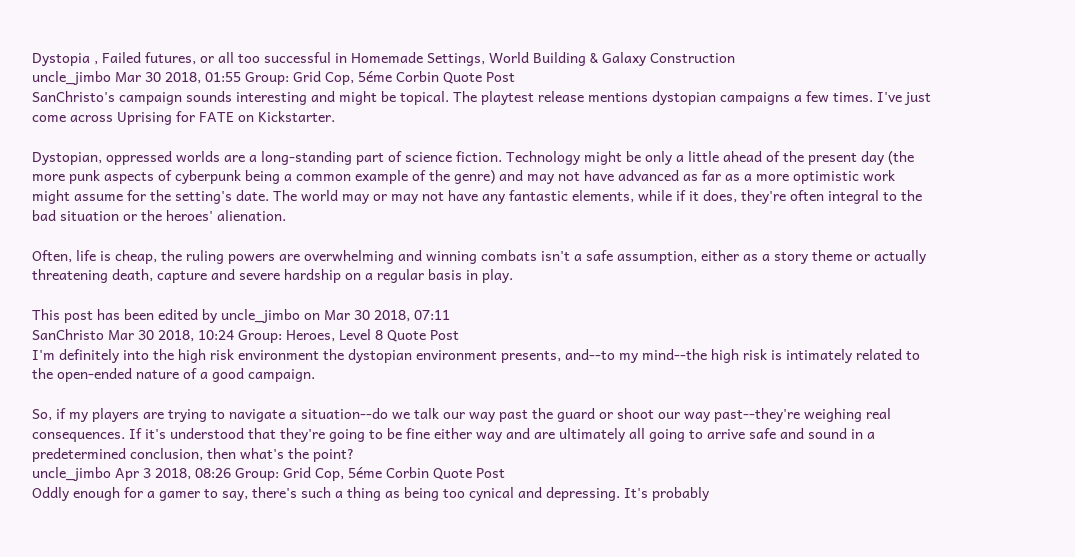Dystopia , Failed futures, or all too successful in Homemade Settings, World Building & Galaxy Construction
uncle_jimbo Mar 30 2018, 01:55 Group: Grid Cop, 5éme Corbin Quote Post
SanChristo's campaign sounds interesting and might be topical. The playtest release mentions dystopian campaigns a few times. I've just come across Uprising for FATE on Kickstarter.

Dystopian, oppressed worlds are a long-standing part of science fiction. Technology might be only a little ahead of the present day (the more punk aspects of cyberpunk being a common example of the genre) and may not have advanced as far as a more optimistic work might assume for the setting's date. The world may or may not have any fantastic elements, while if it does, they're often integral to the bad situation or the heroes' alienation.

Often, life is cheap, the ruling powers are overwhelming and winning combats isn't a safe assumption, either as a story theme or actually threatening death, capture and severe hardship on a regular basis in play.

This post has been edited by uncle_jimbo on Mar 30 2018, 07:11
SanChristo Mar 30 2018, 10:24 Group: Heroes, Level 8 Quote Post
I'm definitely into the high risk environment the dystopian environment presents, and--to my mind--the high risk is intimately related to the open-ended nature of a good campaign.

So, if my players are trying to navigate a situation--do we talk our way past the guard or shoot our way past--they're weighing real consequences. If it's understood that they're going to be fine either way and are ultimately all going to arrive safe and sound in a predetermined conclusion, then what's the point?
uncle_jimbo Apr 3 2018, 08:26 Group: Grid Cop, 5éme Corbin Quote Post
Oddly enough for a gamer to say, there's such a thing as being too cynical and depressing. It's probably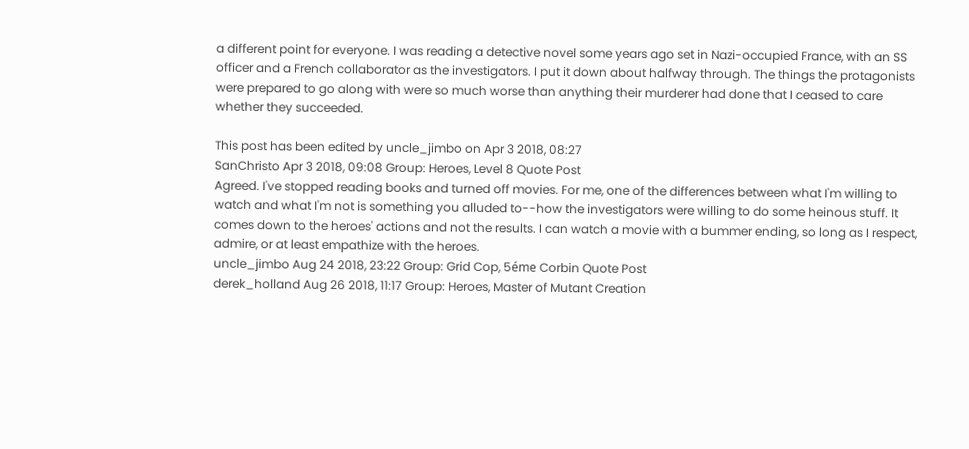a different point for everyone. I was reading a detective novel some years ago set in Nazi-occupied France, with an SS officer and a French collaborator as the investigators. I put it down about halfway through. The things the protagonists were prepared to go along with were so much worse than anything their murderer had done that I ceased to care whether they succeeded.

This post has been edited by uncle_jimbo on Apr 3 2018, 08:27
SanChristo Apr 3 2018, 09:08 Group: Heroes, Level 8 Quote Post
Agreed. I've stopped reading books and turned off movies. For me, one of the differences between what I'm willing to watch and what I'm not is something you alluded to--how the investigators were willing to do some heinous stuff. It comes down to the heroes' actions and not the results. I can watch a movie with a bummer ending, so long as I respect, admire, or at least empathize with the heroes.
uncle_jimbo Aug 24 2018, 23:22 Group: Grid Cop, 5éme Corbin Quote Post
derek_holland Aug 26 2018, 11:17 Group: Heroes, Master of Mutant Creation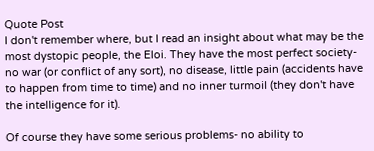Quote Post
I don't remember where, but I read an insight about what may be the most dystopic people, the Eloi. They have the most perfect society- no war (or conflict of any sort), no disease, little pain (accidents have to happen from time to time) and no inner turmoil (they don't have the intelligence for it).

Of course they have some serious problems- no ability to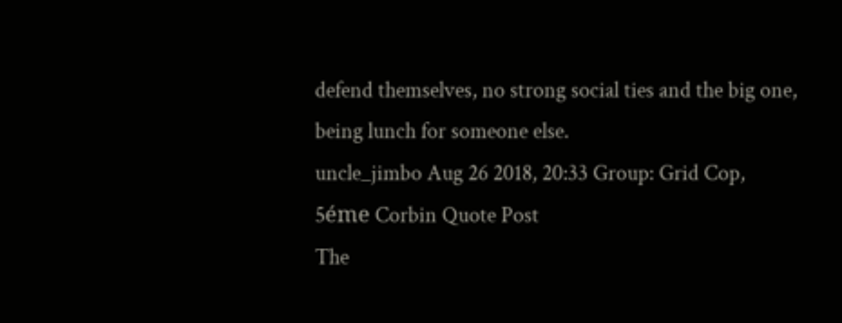defend themselves, no strong social ties and the big one, being lunch for someone else.
uncle_jimbo Aug 26 2018, 20:33 Group: Grid Cop, 5éme Corbin Quote Post
The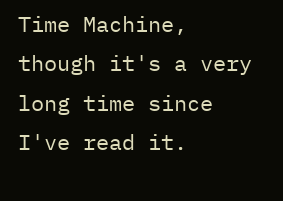Time Machine, though it's a very long time since I've read it.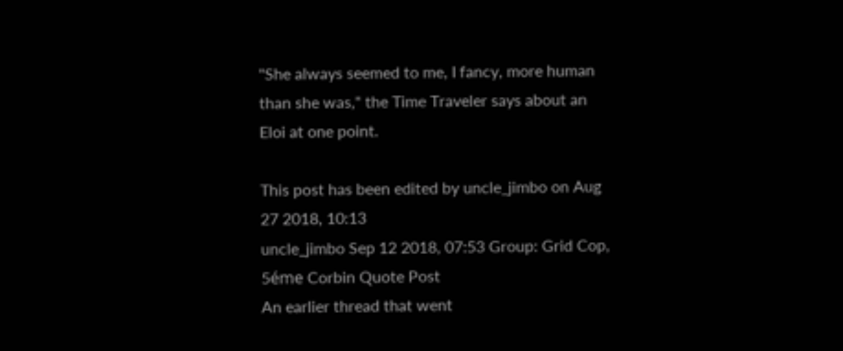"She always seemed to me, I fancy, more human than she was," the Time Traveler says about an Eloi at one point.

This post has been edited by uncle_jimbo on Aug 27 2018, 10:13
uncle_jimbo Sep 12 2018, 07:53 Group: Grid Cop, 5éme Corbin Quote Post
An earlier thread that went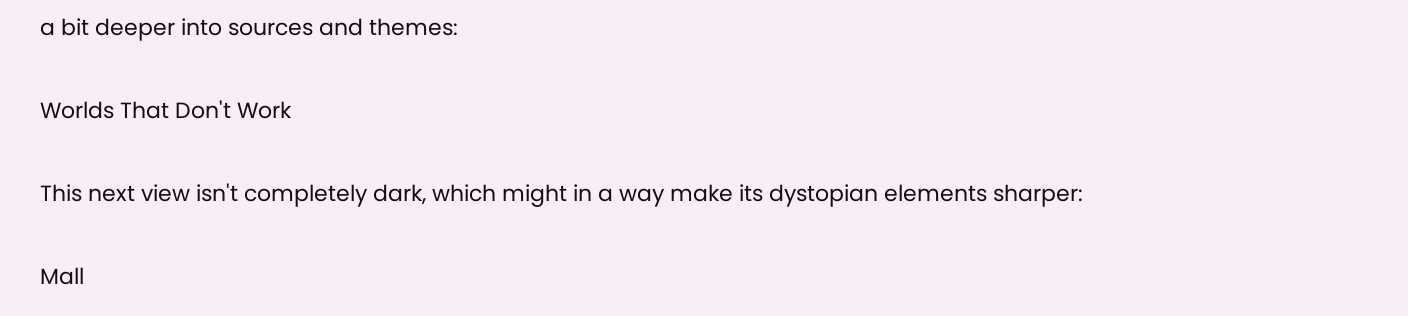a bit deeper into sources and themes:

Worlds That Don't Work

This next view isn't completely dark, which might in a way make its dystopian elements sharper:

Mall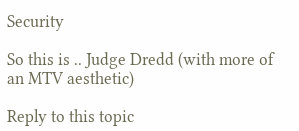Security

So this is .. Judge Dredd (with more of an MTV aesthetic)

Reply to this topic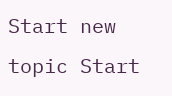Start new topic Start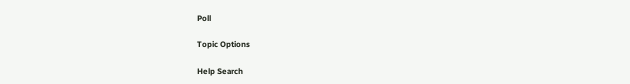Poll

Topic Options

Help Search